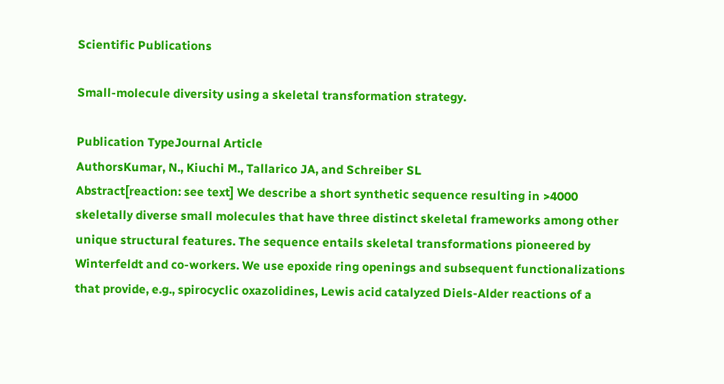Scientific Publications

Small-molecule diversity using a skeletal transformation strategy.

Publication TypeJournal Article
AuthorsKumar, N., Kiuchi M., Tallarico JA, and Schreiber SL
Abstract[reaction: see text] We describe a short synthetic sequence resulting in >4000 skeletally diverse small molecules that have three distinct skeletal frameworks among other unique structural features. The sequence entails skeletal transformations pioneered by Winterfeldt and co-workers. We use epoxide ring openings and subsequent functionalizations that provide, e.g., spirocyclic oxazolidines, Lewis acid catalyzed Diels-Alder reactions of a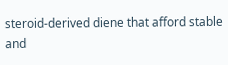steroid-derived diene that afford stable and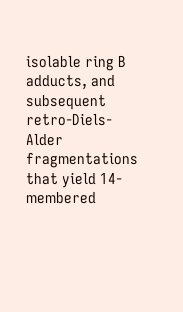isolable ring B adducts, and subsequent retro-Diels-Alder fragmentations that yield 14-membered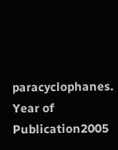paracyclophanes.
Year of Publication2005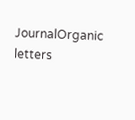JournalOrganic letters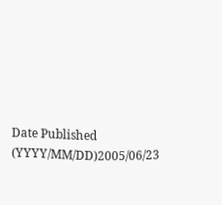Date Published (YYYY/MM/DD)2005/06/23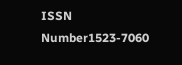ISSN Number1523-7060